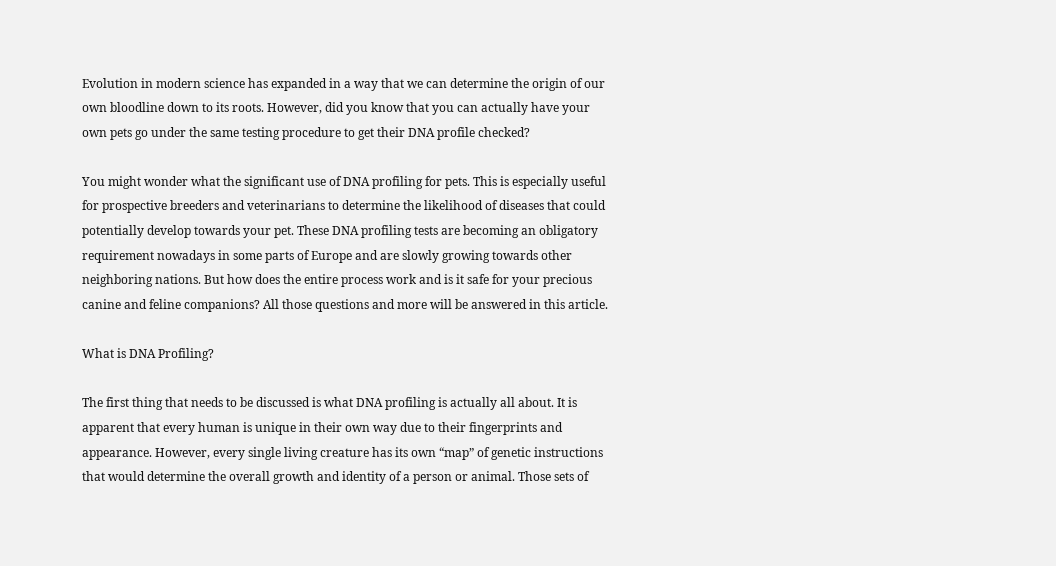Evolution in modern science has expanded in a way that we can determine the origin of our own bloodline down to its roots. However, did you know that you can actually have your own pets go under the same testing procedure to get their DNA profile checked?

You might wonder what the significant use of DNA profiling for pets. This is especially useful for prospective breeders and veterinarians to determine the likelihood of diseases that could potentially develop towards your pet. These DNA profiling tests are becoming an obligatory requirement nowadays in some parts of Europe and are slowly growing towards other neighboring nations. But how does the entire process work and is it safe for your precious canine and feline companions? All those questions and more will be answered in this article.

What is DNA Profiling?

The first thing that needs to be discussed is what DNA profiling is actually all about. It is apparent that every human is unique in their own way due to their fingerprints and appearance. However, every single living creature has its own “map” of genetic instructions that would determine the overall growth and identity of a person or animal. Those sets of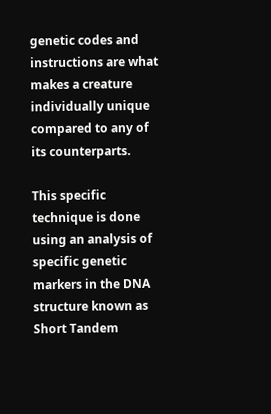genetic codes and instructions are what makes a creature individually unique compared to any of its counterparts.

This specific technique is done using an analysis of specific genetic markers in the DNA structure known as Short Tandem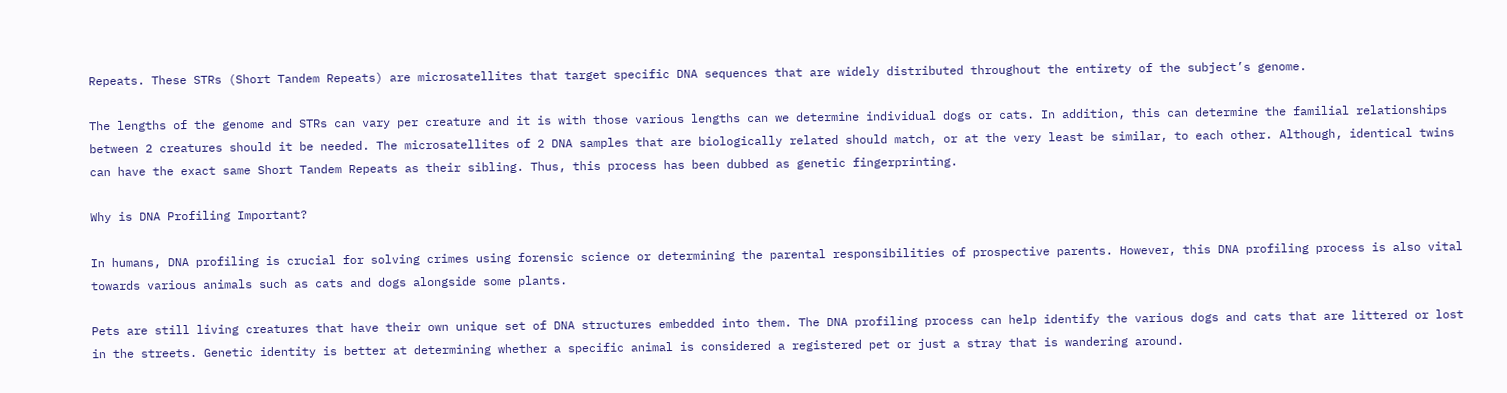Repeats. These STRs (Short Tandem Repeats) are microsatellites that target specific DNA sequences that are widely distributed throughout the entirety of the subject’s genome.

The lengths of the genome and STRs can vary per creature and it is with those various lengths can we determine individual dogs or cats. In addition, this can determine the familial relationships between 2 creatures should it be needed. The microsatellites of 2 DNA samples that are biologically related should match, or at the very least be similar, to each other. Although, identical twins can have the exact same Short Tandem Repeats as their sibling. Thus, this process has been dubbed as genetic fingerprinting.

Why is DNA Profiling Important?

In humans, DNA profiling is crucial for solving crimes using forensic science or determining the parental responsibilities of prospective parents. However, this DNA profiling process is also vital towards various animals such as cats and dogs alongside some plants.

Pets are still living creatures that have their own unique set of DNA structures embedded into them. The DNA profiling process can help identify the various dogs and cats that are littered or lost in the streets. Genetic identity is better at determining whether a specific animal is considered a registered pet or just a stray that is wandering around.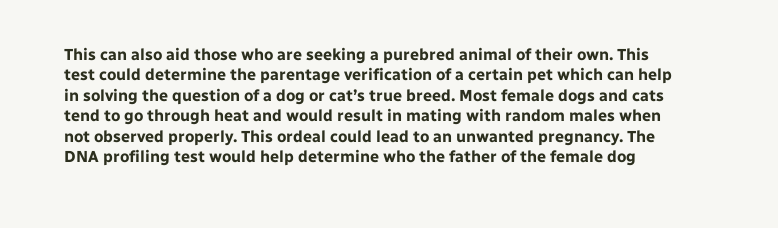This can also aid those who are seeking a purebred animal of their own. This test could determine the parentage verification of a certain pet which can help in solving the question of a dog or cat’s true breed. Most female dogs and cats tend to go through heat and would result in mating with random males when not observed properly. This ordeal could lead to an unwanted pregnancy. The DNA profiling test would help determine who the father of the female dog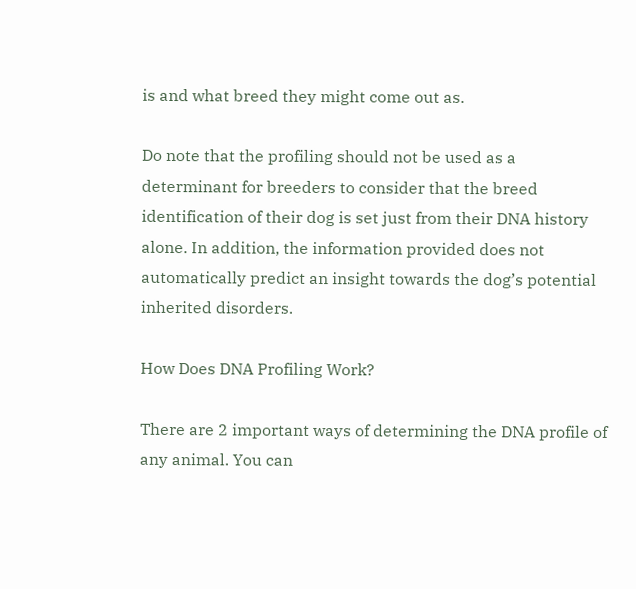is and what breed they might come out as.

Do note that the profiling should not be used as a determinant for breeders to consider that the breed identification of their dog is set just from their DNA history alone. In addition, the information provided does not automatically predict an insight towards the dog’s potential inherited disorders.

How Does DNA Profiling Work?

There are 2 important ways of determining the DNA profile of any animal. You can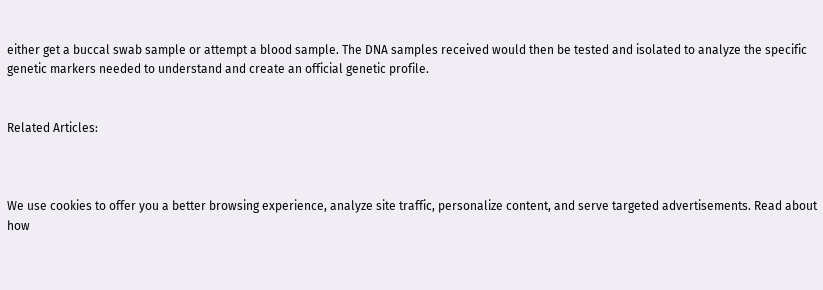either get a buccal swab sample or attempt a blood sample. The DNA samples received would then be tested and isolated to analyze the specific genetic markers needed to understand and create an official genetic profile.


Related Articles:



We use cookies to offer you a better browsing experience, analyze site traffic, personalize content, and serve targeted advertisements. Read about how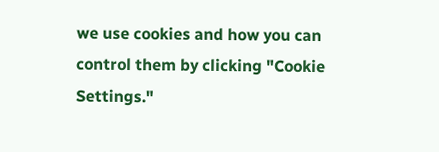we use cookies and how you can control them by clicking "Cookie Settings."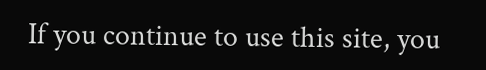If you continue to use this site, you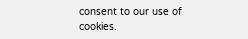consent to our use of cookies.